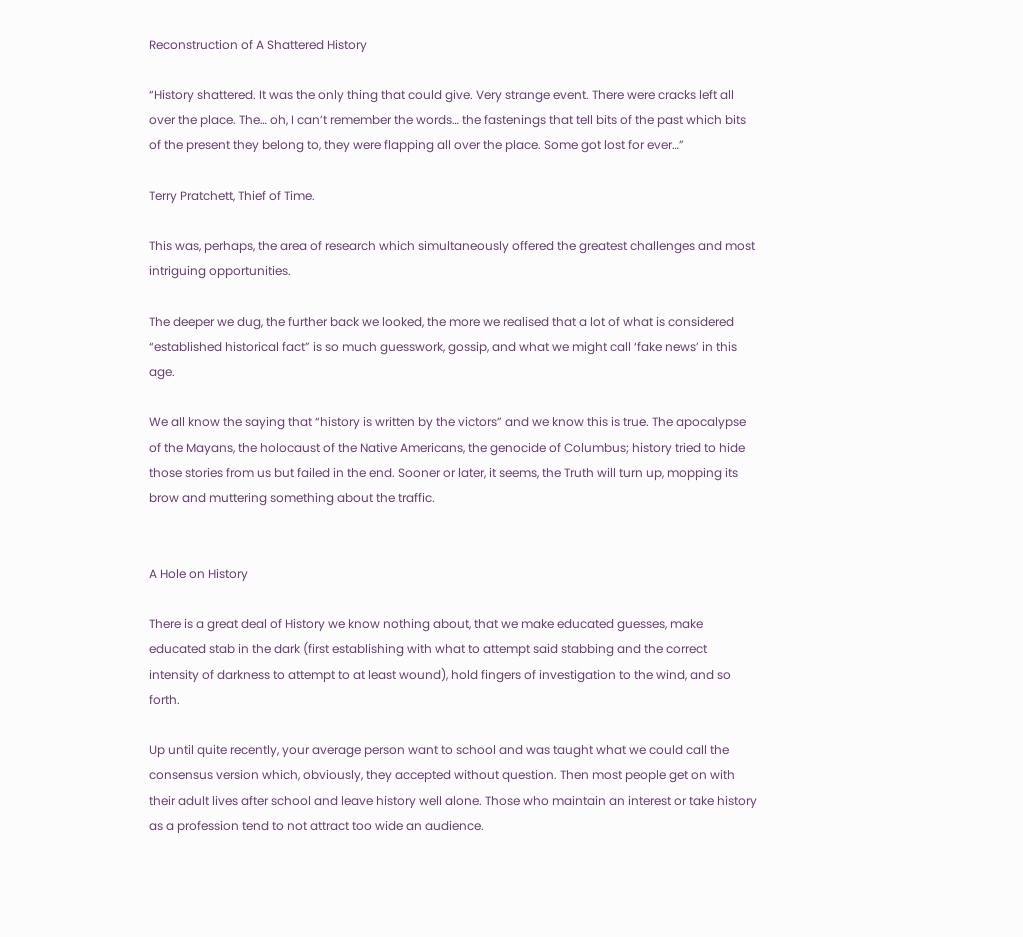Reconstruction of A Shattered History

“History shattered. It was the only thing that could give. Very strange event. There were cracks left all over the place. The… oh, I can’t remember the words… the fastenings that tell bits of the past which bits of the present they belong to, they were flapping all over the place. Some got lost for ever…”

Terry Pratchett, Thief of Time.

This was, perhaps, the area of research which simultaneously offered the greatest challenges and most intriguing opportunities.

The deeper we dug, the further back we looked, the more we realised that a lot of what is considered “established historical fact” is so much guesswork, gossip, and what we might call ‘fake news’ in this age.

We all know the saying that “history is written by the victors” and we know this is true. The apocalypse of the Mayans, the holocaust of the Native Americans, the genocide of Columbus; history tried to hide those stories from us but failed in the end. Sooner or later, it seems, the Truth will turn up, mopping its brow and muttering something about the traffic.


A Hole on History

There is a great deal of History we know nothing about, that we make educated guesses, make educated stab in the dark (first establishing with what to attempt said stabbing and the correct intensity of darkness to attempt to at least wound), hold fingers of investigation to the wind, and so forth.

Up until quite recently, your average person want to school and was taught what we could call the consensus version which, obviously, they accepted without question. Then most people get on with their adult lives after school and leave history well alone. Those who maintain an interest or take history as a profession tend to not attract too wide an audience.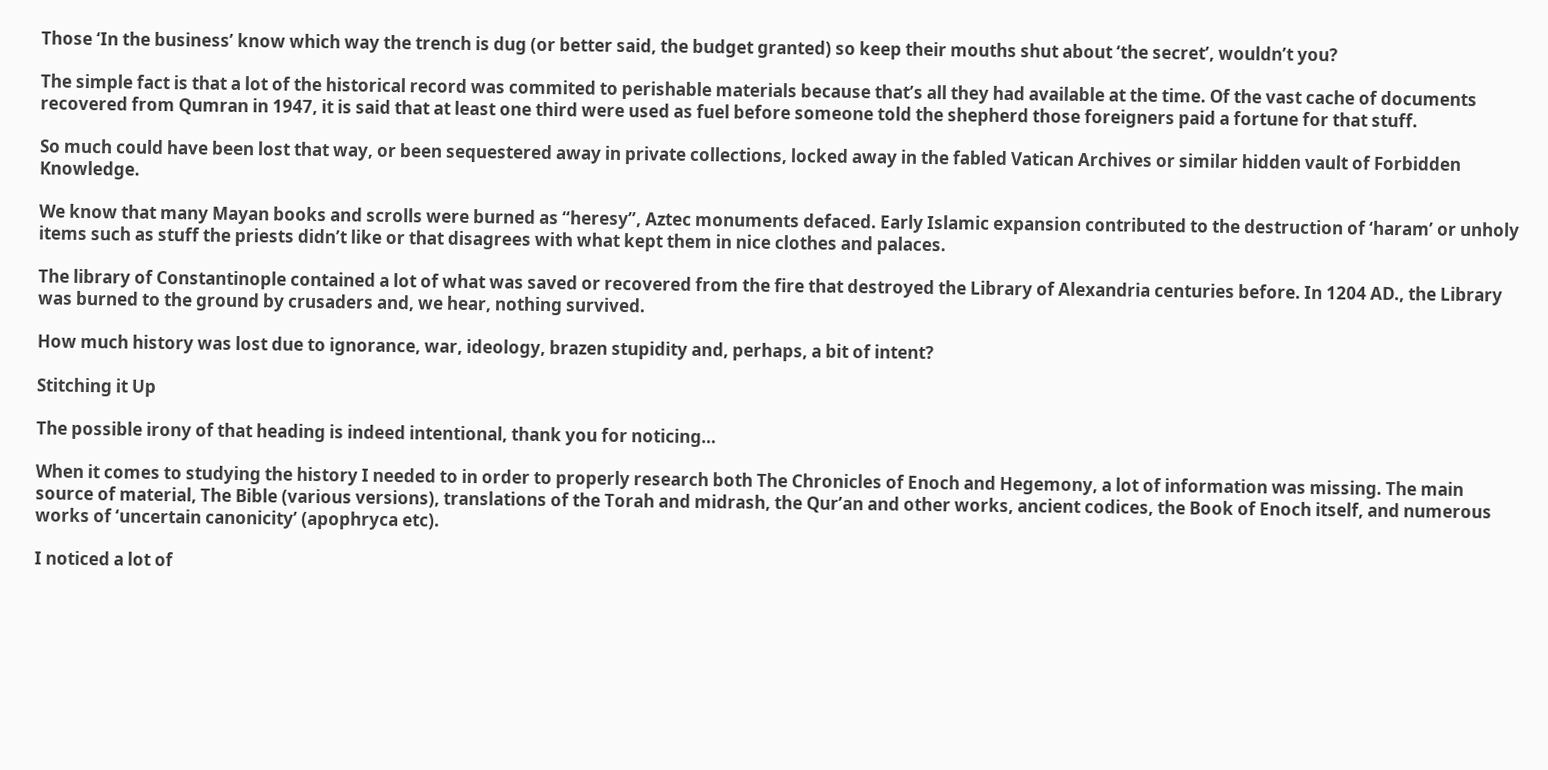Those ‘In the business’ know which way the trench is dug (or better said, the budget granted) so keep their mouths shut about ‘the secret’, wouldn’t you?

The simple fact is that a lot of the historical record was commited to perishable materials because that’s all they had available at the time. Of the vast cache of documents recovered from Qumran in 1947, it is said that at least one third were used as fuel before someone told the shepherd those foreigners paid a fortune for that stuff.

So much could have been lost that way, or been sequestered away in private collections, locked away in the fabled Vatican Archives or similar hidden vault of Forbidden Knowledge.

We know that many Mayan books and scrolls were burned as “heresy”, Aztec monuments defaced. Early Islamic expansion contributed to the destruction of ‘haram’ or unholy items such as stuff the priests didn’t like or that disagrees with what kept them in nice clothes and palaces.

The library of Constantinople contained a lot of what was saved or recovered from the fire that destroyed the Library of Alexandria centuries before. In 1204 AD., the Library was burned to the ground by crusaders and, we hear, nothing survived.

How much history was lost due to ignorance, war, ideology, brazen stupidity and, perhaps, a bit of intent?

Stitching it Up

The possible irony of that heading is indeed intentional, thank you for noticing…

When it comes to studying the history I needed to in order to properly research both The Chronicles of Enoch and Hegemony, a lot of information was missing. The main source of material, The Bible (various versions), translations of the Torah and midrash, the Qur’an and other works, ancient codices, the Book of Enoch itself, and numerous works of ‘uncertain canonicity’ (apophryca etc).

I noticed a lot of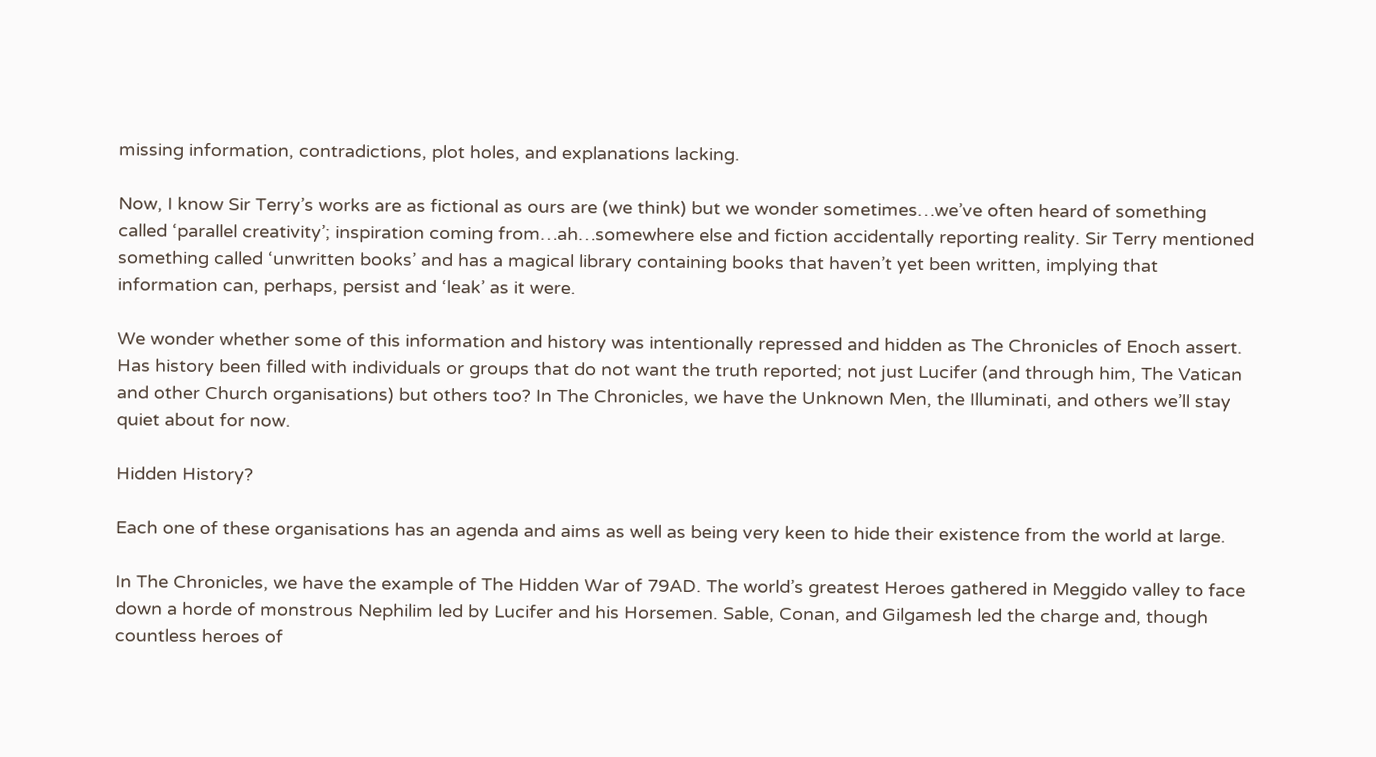missing information, contradictions, plot holes, and explanations lacking.

Now, I know Sir Terry’s works are as fictional as ours are (we think) but we wonder sometimes…we’ve often heard of something called ‘parallel creativity’; inspiration coming from…ah…somewhere else and fiction accidentally reporting reality. Sir Terry mentioned something called ‘unwritten books’ and has a magical library containing books that haven’t yet been written, implying that information can, perhaps, persist and ‘leak’ as it were.

We wonder whether some of this information and history was intentionally repressed and hidden as The Chronicles of Enoch assert. Has history been filled with individuals or groups that do not want the truth reported; not just Lucifer (and through him, The Vatican and other Church organisations) but others too? In The Chronicles, we have the Unknown Men, the Illuminati, and others we’ll stay quiet about for now.

Hidden History?

Each one of these organisations has an agenda and aims as well as being very keen to hide their existence from the world at large.

In The Chronicles, we have the example of The Hidden War of 79AD. The world’s greatest Heroes gathered in Meggido valley to face down a horde of monstrous Nephilim led by Lucifer and his Horsemen. Sable, Conan, and Gilgamesh led the charge and, though countless heroes of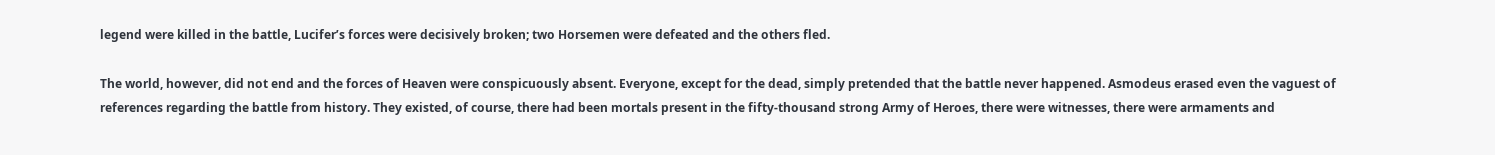legend were killed in the battle, Lucifer’s forces were decisively broken; two Horsemen were defeated and the others fled.

The world, however, did not end and the forces of Heaven were conspicuously absent. Everyone, except for the dead, simply pretended that the battle never happened. Asmodeus erased even the vaguest of references regarding the battle from history. They existed, of course, there had been mortals present in the fifty-thousand strong Army of Heroes, there were witnesses, there were armaments and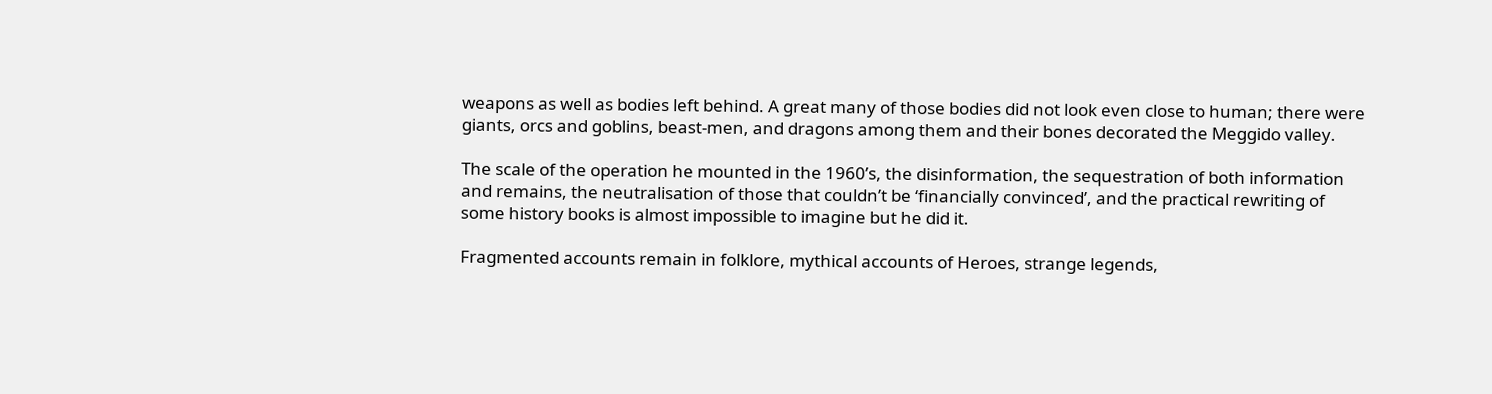weapons as well as bodies left behind. A great many of those bodies did not look even close to human; there were giants, orcs and goblins, beast-men, and dragons among them and their bones decorated the Meggido valley.

The scale of the operation he mounted in the 1960’s, the disinformation, the sequestration of both information and remains, the neutralisation of those that couldn’t be ‘financially convinced’, and the practical rewriting of some history books is almost impossible to imagine but he did it.

Fragmented accounts remain in folklore, mythical accounts of Heroes, strange legends,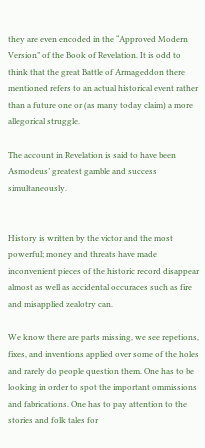they are even encoded in the “Approved Modern Version” of the Book of Revelation. It is odd to think that the great Battle of Armageddon there mentioned refers to an actual historical event rather than a future one or (as many today claim) a more allegorical struggle.

The account in Revelation is said to have been Asmodeus’ greatest gamble and success simultaneously.


History is written by the victor and the most powerful; money and threats have made inconvenient pieces of the historic record disappear almost as well as accidental occuraces such as fire and misapplied zealotry can.

We know there are parts missing, we see repetions, fixes, and inventions applied over some of the holes and rarely do people question them. One has to be looking in order to spot the important ommissions and fabrications. One has to pay attention to the stories and folk tales for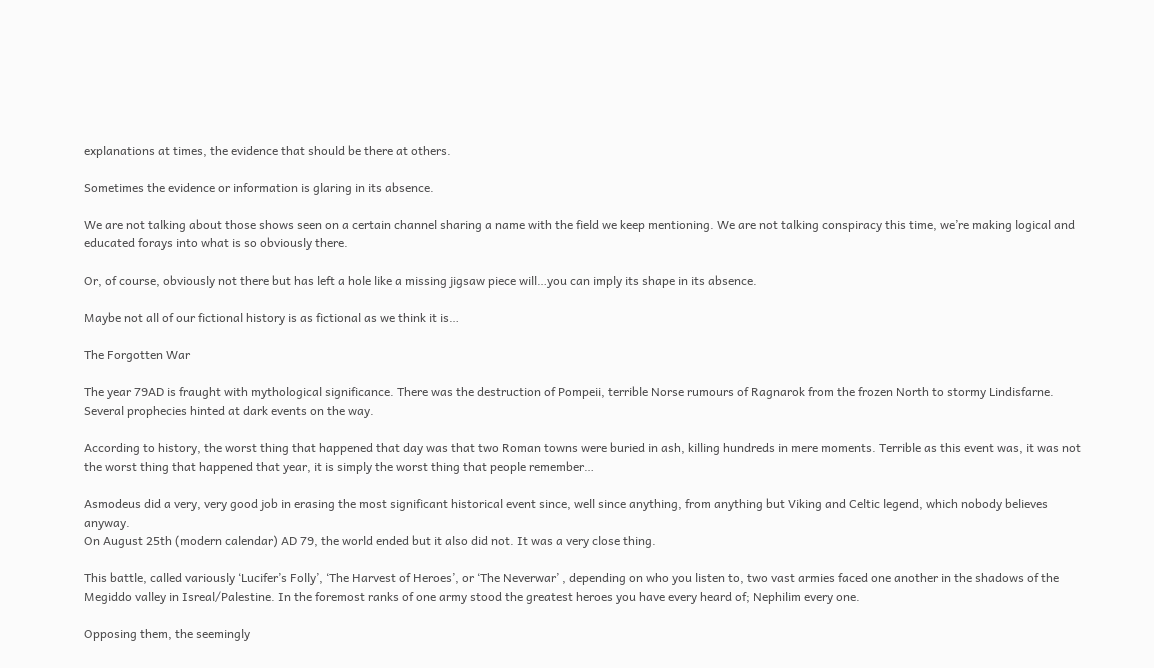explanations at times, the evidence that should be there at others.

Sometimes the evidence or information is glaring in its absence.

We are not talking about those shows seen on a certain channel sharing a name with the field we keep mentioning. We are not talking conspiracy this time, we’re making logical and educated forays into what is so obviously there.

Or, of course, obviously not there but has left a hole like a missing jigsaw piece will…you can imply its shape in its absence.

Maybe not all of our fictional history is as fictional as we think it is…

The Forgotten War

The year 79AD is fraught with mythological significance. There was the destruction of Pompeii, terrible Norse rumours of Ragnarok from the frozen North to stormy Lindisfarne. Several prophecies hinted at dark events on the way.

According to history, the worst thing that happened that day was that two Roman towns were buried in ash, killing hundreds in mere moments. Terrible as this event was, it was not the worst thing that happened that year, it is simply the worst thing that people remember…

Asmodeus did a very, very good job in erasing the most significant historical event since, well since anything, from anything but Viking and Celtic legend, which nobody believes anyway.
On August 25th (modern calendar) AD 79, the world ended but it also did not. It was a very close thing.

This battle, called variously ‘Lucifer’s Folly’, ‘The Harvest of Heroes’, or ‘The Neverwar’ , depending on who you listen to, two vast armies faced one another in the shadows of the Megiddo valley in Isreal/Palestine. In the foremost ranks of one army stood the greatest heroes you have every heard of; Nephilim every one.

Opposing them, the seemingly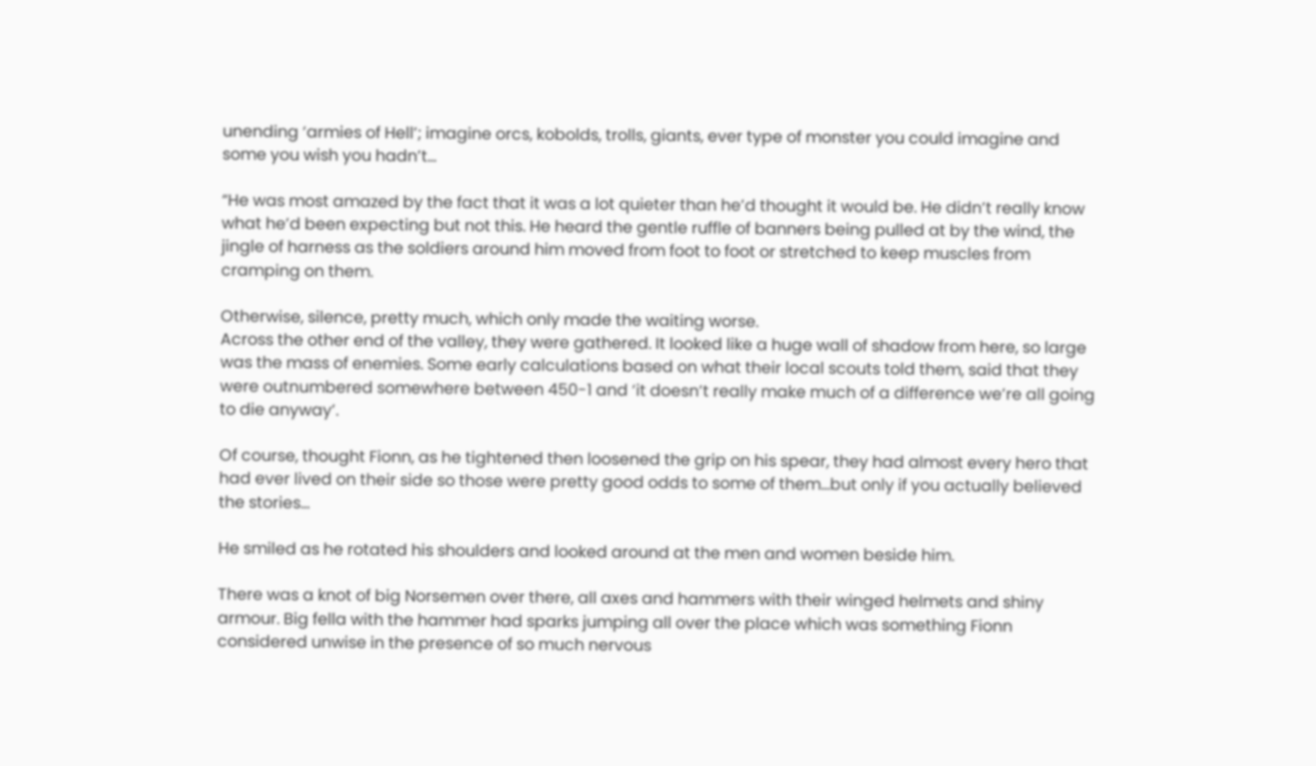unending ‘armies of Hell’; imagine orcs, kobolds, trolls, giants, ever type of monster you could imagine and some you wish you hadn’t…

“He was most amazed by the fact that it was a lot quieter than he’d thought it would be. He didn’t really know what he’d been expecting but not this. He heard the gentle ruffle of banners being pulled at by the wind, the jingle of harness as the soldiers around him moved from foot to foot or stretched to keep muscles from cramping on them.

Otherwise, silence, pretty much, which only made the waiting worse.
Across the other end of the valley, they were gathered. It looked like a huge wall of shadow from here, so large was the mass of enemies. Some early calculations based on what their local scouts told them, said that they were outnumbered somewhere between 450-1 and ‘it doesn’t really make much of a difference we’re all going to die anyway’.

Of course, thought Fionn, as he tightened then loosened the grip on his spear, they had almost every hero that had ever lived on their side so those were pretty good odds to some of them…but only if you actually believed the stories…

He smiled as he rotated his shoulders and looked around at the men and women beside him.

There was a knot of big Norsemen over there, all axes and hammers with their winged helmets and shiny armour. Big fella with the hammer had sparks jumping all over the place which was something Fionn considered unwise in the presence of so much nervous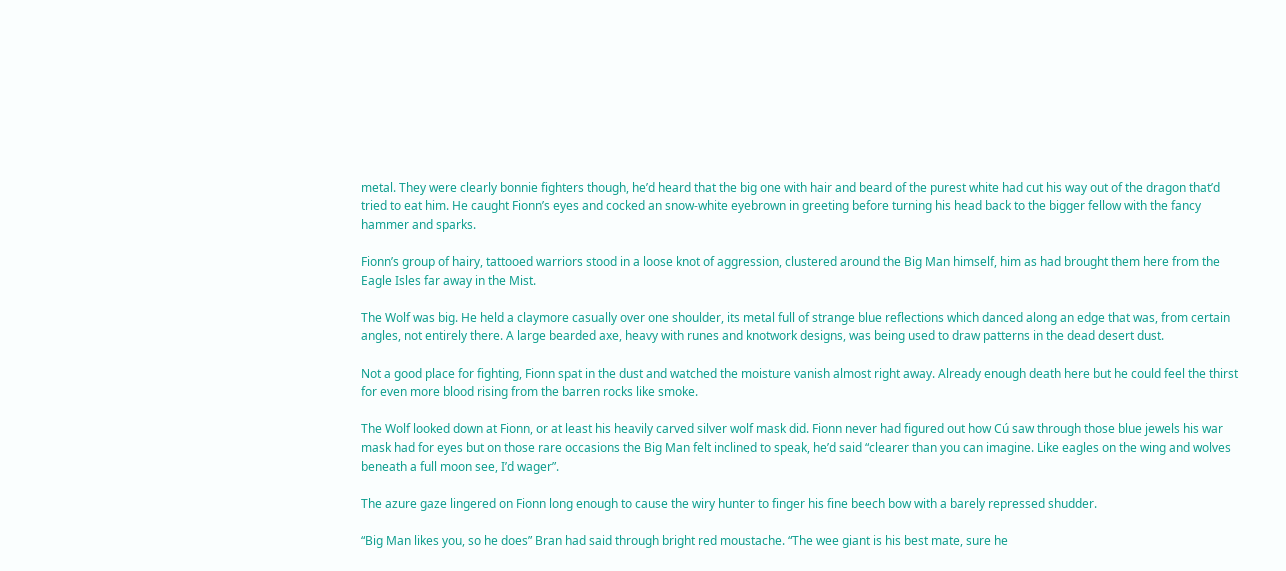metal. They were clearly bonnie fighters though, he’d heard that the big one with hair and beard of the purest white had cut his way out of the dragon that’d tried to eat him. He caught Fionn’s eyes and cocked an snow-white eyebrown in greeting before turning his head back to the bigger fellow with the fancy hammer and sparks.

Fionn’s group of hairy, tattooed warriors stood in a loose knot of aggression, clustered around the Big Man himself, him as had brought them here from the Eagle Isles far away in the Mist.

The Wolf was big. He held a claymore casually over one shoulder, its metal full of strange blue reflections which danced along an edge that was, from certain angles, not entirely there. A large bearded axe, heavy with runes and knotwork designs, was being used to draw patterns in the dead desert dust.

Not a good place for fighting, Fionn spat in the dust and watched the moisture vanish almost right away. Already enough death here but he could feel the thirst for even more blood rising from the barren rocks like smoke.

The Wolf looked down at Fionn, or at least his heavily carved silver wolf mask did. Fionn never had figured out how Cú saw through those blue jewels his war mask had for eyes but on those rare occasions the Big Man felt inclined to speak, he’d said “clearer than you can imagine. Like eagles on the wing and wolves beneath a full moon see, I’d wager”.

The azure gaze lingered on Fionn long enough to cause the wiry hunter to finger his fine beech bow with a barely repressed shudder.

“Big Man likes you, so he does” Bran had said through bright red moustache. “The wee giant is his best mate, sure he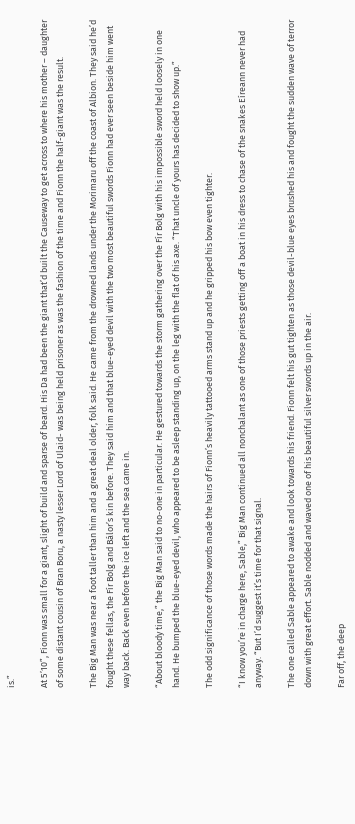is.”

At 5’10”, Fionn was small for a giant, slight of build and sparse of beard. His Da had been the giant that’d built the Causeway to get across to where his mother – daughter of some distant cousin of Bran Boru, a nasty lesser Lord of Ulaid- was being held prisoner as was the fashion of the time and Fionn the half-giant was the result.

The Big Man was near a foot taller than him and a great deal older, folk said. He came from the drowned lands under the Morimaru off the coast of Albion. They said he’d fought these fellas, the Fír Bolg and Bálor’s kin before. They said him and that blue-eyed devil with the two most beautiful swords Fionn had ever seen beside him went way back. Back even before the ice left and the sea came in.

“About bloody time,” the Big Man said to no-one in particular. He gestured towards the storm gathering over the Fír Bolg with his impossible sword held loosely in one hand. He bumped the blue-eyed devil, who appeared to be asleep standing up, on the leg with the flat of his axe. “That uncle of yours has decided to show up.”

The odd significance of those words made the hairs of Fionn’s heavily tattooed arms stand up and he gripped his bow even tighter.

“I know you’re in charge here, Sable,” Big Man continued all nonchalant as one of those priests getting off a boat in his dress to chase of the snakes Eíreann never had anyway. “But I’d suggest it’s time for that signal.

The one called Sable appeared to awake and look towards his friend. Fionn felt his gut tighten as those devil-blue eyes brushed his and fought the sudden wave of terror down with great effort. Sable nodded and waved one of his beautiful silver swords up in the air.

Far off, the deep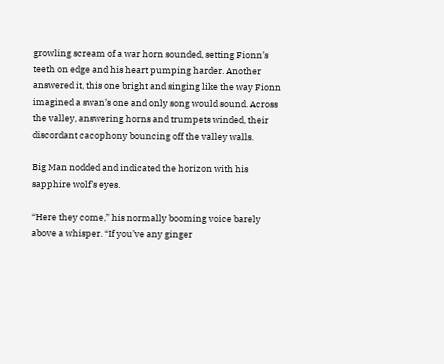growling scream of a war horn sounded, setting Fionn’s teeth on edge and his heart pumping harder. Another answered it, this one bright and singing like the way Fionn imagined a swan’s one and only song would sound. Across the valley, answering horns and trumpets winded, their discordant cacophony bouncing off the valley walls.

Big Man nodded and indicated the horizon with his sapphire wolf’s eyes.

“Here they come,” his normally booming voice barely above a whisper. “If you’ve any ginger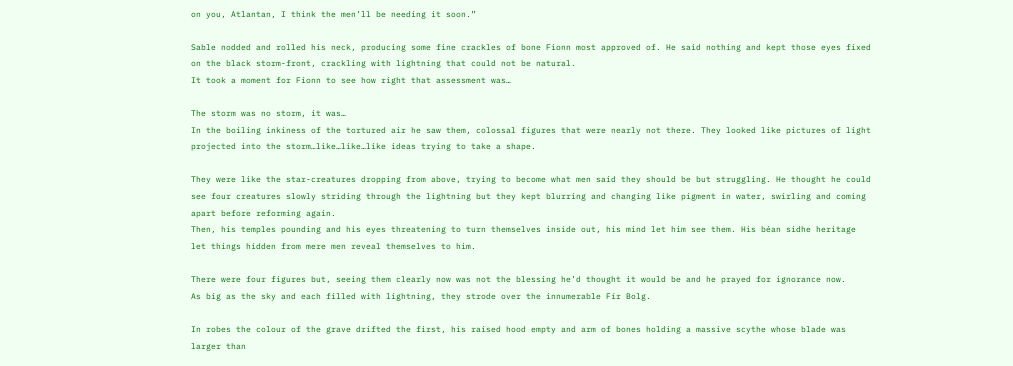on you, Atlantan, I think the men’ll be needing it soon.”

Sable nodded and rolled his neck, producing some fine crackles of bone Fionn most approved of. He said nothing and kept those eyes fixed on the black storm-front, crackling with lightning that could not be natural.
It took a moment for Fionn to see how right that assessment was…

The storm was no storm, it was…
In the boiling inkiness of the tortured air he saw them, colossal figures that were nearly not there. They looked like pictures of light projected into the storm…like…like…like ideas trying to take a shape.

They were like the star-creatures dropping from above, trying to become what men said they should be but struggling. He thought he could see four creatures slowly striding through the lightning but they kept blurring and changing like pigment in water, swirling and coming apart before reforming again.
Then, his temples pounding and his eyes threatening to turn themselves inside out, his mind let him see them. His béan sidhe heritage let things hidden from mere men reveal themselves to him.

There were four figures but, seeing them clearly now was not the blessing he’d thought it would be and he prayed for ignorance now.
As big as the sky and each filled with lightning, they strode over the innumerable Fír Bolg.

In robes the colour of the grave drifted the first, his raised hood empty and arm of bones holding a massive scythe whose blade was larger than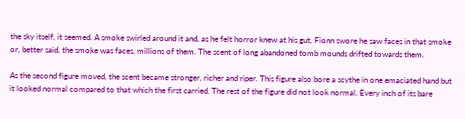the sky itself, it seemed. A smoke swirled around it and, as he felt horror knew at his gut, Fionn swore he saw faces in that smoke or, better said, the smoke was faces, millions of them. The scent of long abandoned tomb mounds drifted towards them.

As the second figure moved, the scent became stronger, richer and riper. This figure also bore a scythe in one emaciated hand but it looked normal compared to that which the first carried. The rest of the figure did not look normal. Every inch of its bare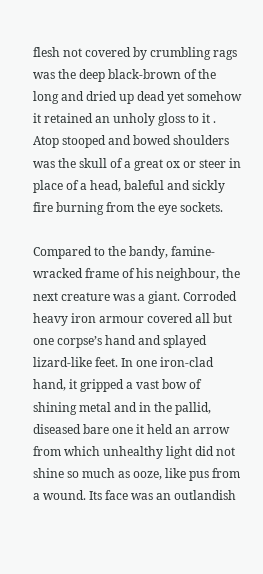flesh not covered by crumbling rags was the deep black-brown of the long and dried up dead yet somehow it retained an unholy gloss to it . Atop stooped and bowed shoulders was the skull of a great ox or steer in place of a head, baleful and sickly fire burning from the eye sockets.

Compared to the bandy, famine-wracked frame of his neighbour, the next creature was a giant. Corroded heavy iron armour covered all but one corpse’s hand and splayed lizard-like feet. In one iron-clad hand, it gripped a vast bow of shining metal and in the pallid, diseased bare one it held an arrow from which unhealthy light did not shine so much as ooze, like pus from a wound. Its face was an outlandish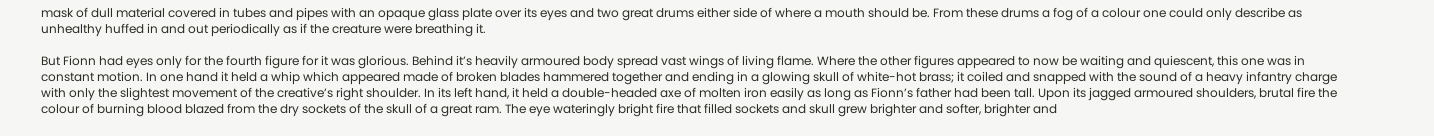mask of dull material covered in tubes and pipes with an opaque glass plate over its eyes and two great drums either side of where a mouth should be. From these drums a fog of a colour one could only describe as unhealthy huffed in and out periodically as if the creature were breathing it.

But Fionn had eyes only for the fourth figure for it was glorious. Behind it’s heavily armoured body spread vast wings of living flame. Where the other figures appeared to now be waiting and quiescent, this one was in constant motion. In one hand it held a whip which appeared made of broken blades hammered together and ending in a glowing skull of white-hot brass; it coiled and snapped with the sound of a heavy infantry charge with only the slightest movement of the creative’s right shoulder. In its left hand, it held a double-headed axe of molten iron easily as long as Fionn’s father had been tall. Upon its jagged armoured shoulders, brutal fire the colour of burning blood blazed from the dry sockets of the skull of a great ram. The eye wateringly bright fire that filled sockets and skull grew brighter and softer, brighter and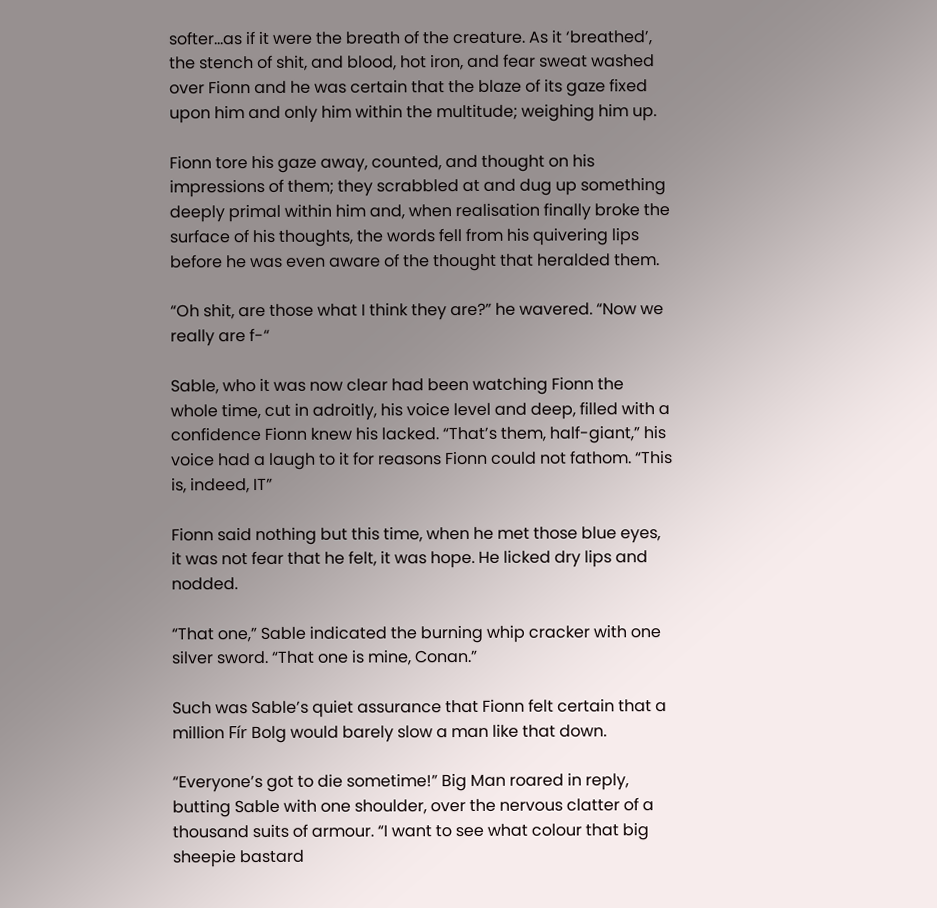softer…as if it were the breath of the creature. As it ‘breathed’, the stench of shit, and blood, hot iron, and fear sweat washed over Fionn and he was certain that the blaze of its gaze fixed upon him and only him within the multitude; weighing him up.

Fionn tore his gaze away, counted, and thought on his impressions of them; they scrabbled at and dug up something deeply primal within him and, when realisation finally broke the surface of his thoughts, the words fell from his quivering lips before he was even aware of the thought that heralded them.

“Oh shit, are those what I think they are?” he wavered. “Now we really are f-“

Sable, who it was now clear had been watching Fionn the whole time, cut in adroitly, his voice level and deep, filled with a confidence Fionn knew his lacked. “That’s them, half-giant,” his voice had a laugh to it for reasons Fionn could not fathom. “This is, indeed, IT”

Fionn said nothing but this time, when he met those blue eyes, it was not fear that he felt, it was hope. He licked dry lips and nodded.

“That one,” Sable indicated the burning whip cracker with one silver sword. “That one is mine, Conan.”

Such was Sable’s quiet assurance that Fionn felt certain that a million Fír Bolg would barely slow a man like that down.

“Everyone’s got to die sometime!” Big Man roared in reply, butting Sable with one shoulder, over the nervous clatter of a thousand suits of armour. “I want to see what colour that big sheepie bastard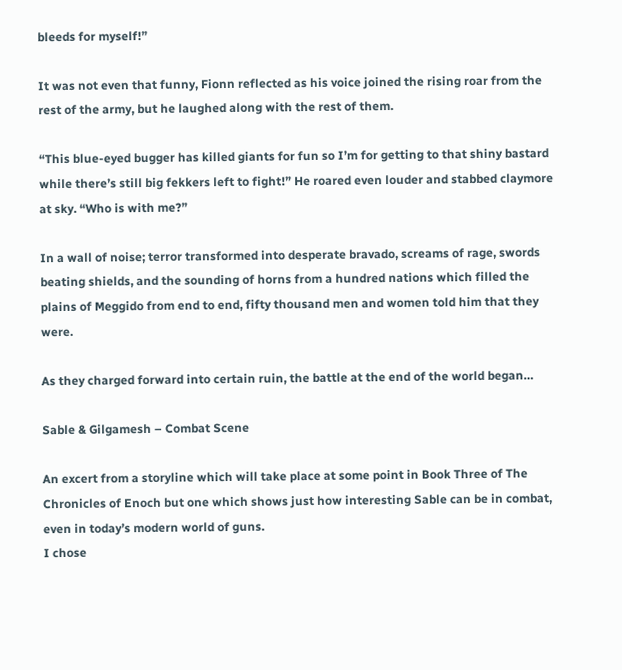bleeds for myself!”

It was not even that funny, Fionn reflected as his voice joined the rising roar from the rest of the army, but he laughed along with the rest of them.

“This blue-eyed bugger has killed giants for fun so I’m for getting to that shiny bastard while there’s still big fekkers left to fight!” He roared even louder and stabbed claymore at sky. “Who is with me?”

In a wall of noise; terror transformed into desperate bravado, screams of rage, swords beating shields, and the sounding of horns from a hundred nations which filled the plains of Meggido from end to end, fifty thousand men and women told him that they were.

As they charged forward into certain ruin, the battle at the end of the world began…

Sable & Gilgamesh – Combat Scene

An excert from a storyline which will take place at some point in Book Three of The Chronicles of Enoch but one which shows just how interesting Sable can be in combat, even in today’s modern world of guns.
I chose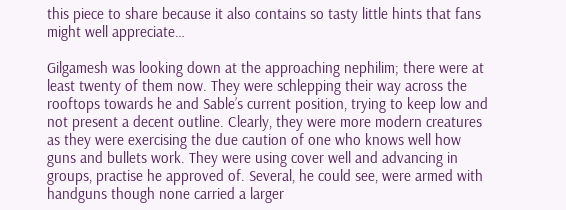this piece to share because it also contains so tasty little hints that fans might well appreciate…

Gilgamesh was looking down at the approaching nephilim; there were at least twenty of them now. They were schlepping their way across the rooftops towards he and Sable’s current position, trying to keep low and not present a decent outline. Clearly, they were more modern creatures as they were exercising the due caution of one who knows well how guns and bullets work. They were using cover well and advancing in groups, practise he approved of. Several, he could see, were armed with handguns though none carried a larger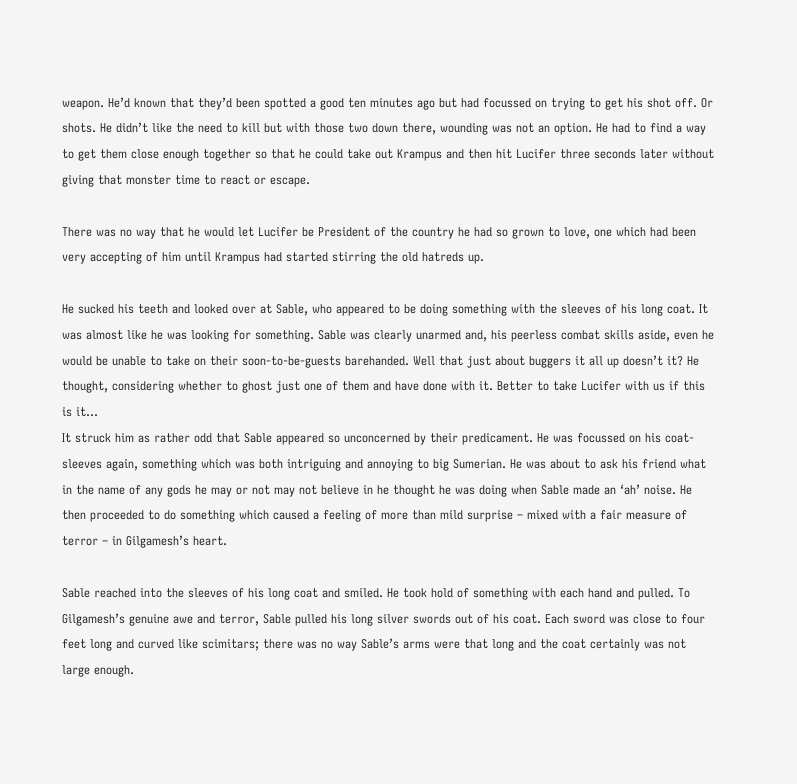weapon. He’d known that they’d been spotted a good ten minutes ago but had focussed on trying to get his shot off. Or shots. He didn’t like the need to kill but with those two down there, wounding was not an option. He had to find a way to get them close enough together so that he could take out Krampus and then hit Lucifer three seconds later without giving that monster time to react or escape.

There was no way that he would let Lucifer be President of the country he had so grown to love, one which had been very accepting of him until Krampus had started stirring the old hatreds up.

He sucked his teeth and looked over at Sable, who appeared to be doing something with the sleeves of his long coat. It was almost like he was looking for something. Sable was clearly unarmed and, his peerless combat skills aside, even he would be unable to take on their soon-to-be-guests barehanded. Well that just about buggers it all up doesn’t it? He thought, considering whether to ghost just one of them and have done with it. Better to take Lucifer with us if this is it…
It struck him as rather odd that Sable appeared so unconcerned by their predicament. He was focussed on his coat-sleeves again, something which was both intriguing and annoying to big Sumerian. He was about to ask his friend what in the name of any gods he may or not may not believe in he thought he was doing when Sable made an ‘ah’ noise. He then proceeded to do something which caused a feeling of more than mild surprise – mixed with a fair measure of terror – in Gilgamesh’s heart.

Sable reached into the sleeves of his long coat and smiled. He took hold of something with each hand and pulled. To Gilgamesh’s genuine awe and terror, Sable pulled his long silver swords out of his coat. Each sword was close to four feet long and curved like scimitars; there was no way Sable’s arms were that long and the coat certainly was not large enough.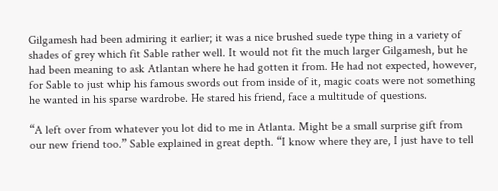Gilgamesh had been admiring it earlier; it was a nice brushed suede type thing in a variety of shades of grey which fit Sable rather well. It would not fit the much larger Gilgamesh, but he had been meaning to ask Atlantan where he had gotten it from. He had not expected, however, for Sable to just whip his famous swords out from inside of it, magic coats were not something he wanted in his sparse wardrobe. He stared his friend, face a multitude of questions.

“A left over from whatever you lot did to me in Atlanta. Might be a small surprise gift from our new friend too.” Sable explained in great depth. “I know where they are, I just have to tell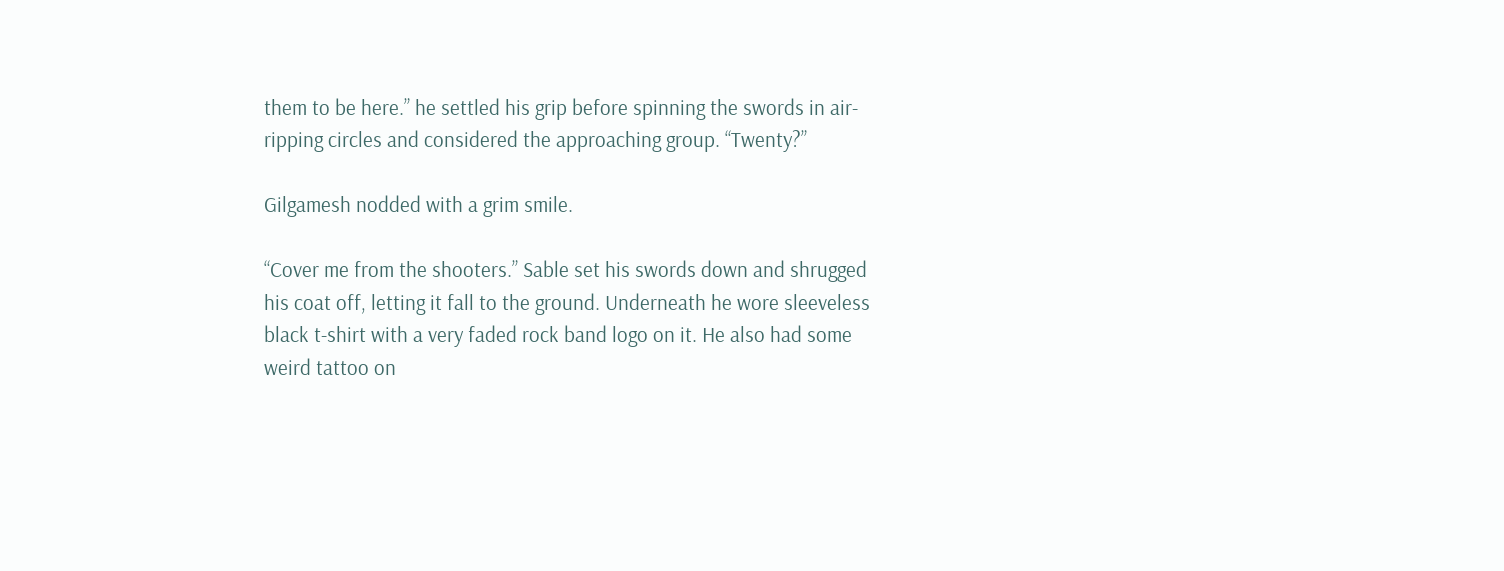them to be here.” he settled his grip before spinning the swords in air-ripping circles and considered the approaching group. “Twenty?”

Gilgamesh nodded with a grim smile.

“Cover me from the shooters.” Sable set his swords down and shrugged his coat off, letting it fall to the ground. Underneath he wore sleeveless black t-shirt with a very faded rock band logo on it. He also had some weird tattoo on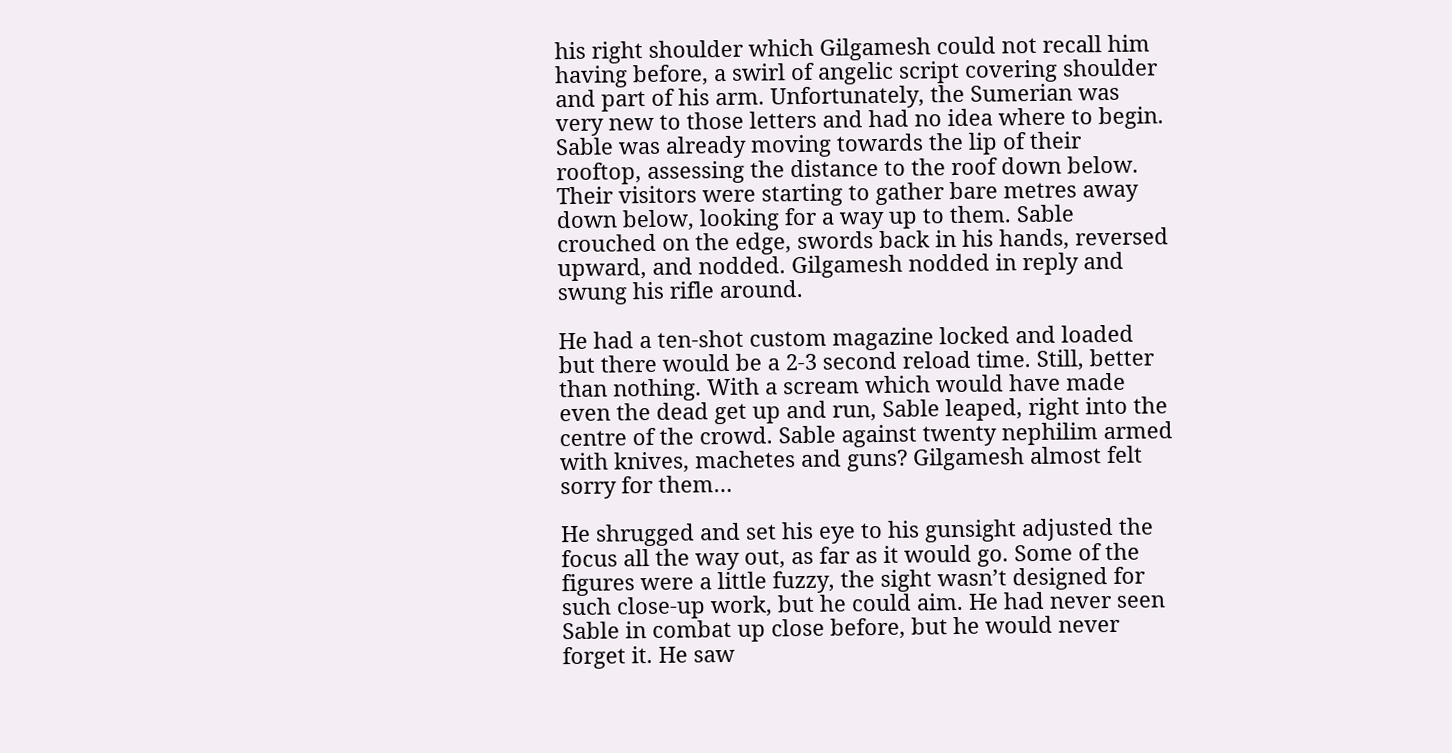his right shoulder which Gilgamesh could not recall him having before, a swirl of angelic script covering shoulder and part of his arm. Unfortunately, the Sumerian was very new to those letters and had no idea where to begin. Sable was already moving towards the lip of their rooftop, assessing the distance to the roof down below. Their visitors were starting to gather bare metres away down below, looking for a way up to them. Sable crouched on the edge, swords back in his hands, reversed upward, and nodded. Gilgamesh nodded in reply and swung his rifle around.

He had a ten-shot custom magazine locked and loaded but there would be a 2-3 second reload time. Still, better than nothing. With a scream which would have made even the dead get up and run, Sable leaped, right into the centre of the crowd. Sable against twenty nephilim armed with knives, machetes and guns? Gilgamesh almost felt sorry for them…

He shrugged and set his eye to his gunsight adjusted the focus all the way out, as far as it would go. Some of the figures were a little fuzzy, the sight wasn’t designed for such close-up work, but he could aim. He had never seen Sable in combat up close before, but he would never forget it. He saw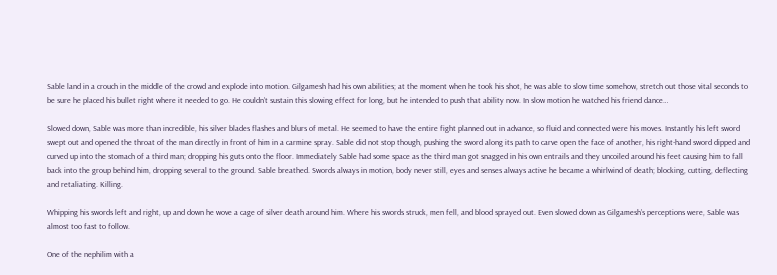Sable land in a crouch in the middle of the crowd and explode into motion. Gilgamesh had his own abilities; at the moment when he took his shot, he was able to slow time somehow, stretch out those vital seconds to be sure he placed his bullet right where it needed to go. He couldn’t sustain this slowing effect for long, but he intended to push that ability now. In slow motion he watched his friend dance…

Slowed down, Sable was more than incredible, his silver blades flashes and blurs of metal. He seemed to have the entire fight planned out in advance, so fluid and connected were his moves. Instantly his left sword swept out and opened the throat of the man directly in front of him in a carmine spray. Sable did not stop though, pushing the sword along its path to carve open the face of another, his right-hand sword dipped and curved up into the stomach of a third man; dropping his guts onto the floor. Immediately Sable had some space as the third man got snagged in his own entrails and they uncoiled around his feet causing him to fall back into the group behind him, dropping several to the ground. Sable breathed. Swords always in motion, body never still, eyes and senses always active he became a whirlwind of death; blocking, cutting, deflecting and retaliating. Killing.

Whipping his swords left and right, up and down he wove a cage of silver death around him. Where his swords struck, men fell, and blood sprayed out. Even slowed down as Gilgamesh’s perceptions were, Sable was almost too fast to follow.

One of the nephilim with a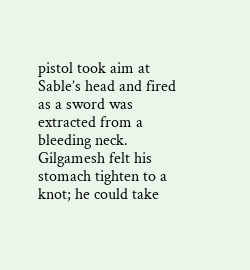pistol took aim at Sable’s head and fired as a sword was extracted from a bleeding neck. Gilgamesh felt his stomach tighten to a knot; he could take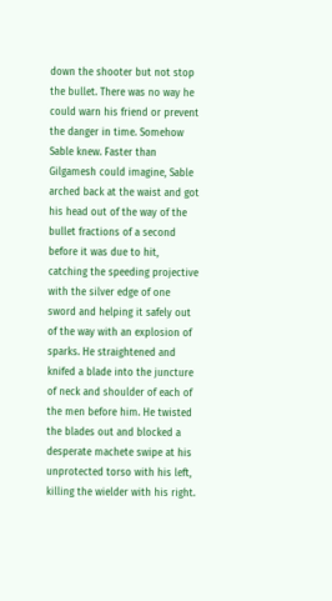down the shooter but not stop the bullet. There was no way he could warn his friend or prevent the danger in time. Somehow Sable knew. Faster than Gilgamesh could imagine, Sable arched back at the waist and got his head out of the way of the bullet fractions of a second before it was due to hit, catching the speeding projective with the silver edge of one sword and helping it safely out of the way with an explosion of sparks. He straightened and knifed a blade into the juncture of neck and shoulder of each of the men before him. He twisted the blades out and blocked a desperate machete swipe at his unprotected torso with his left, killing the wielder with his right.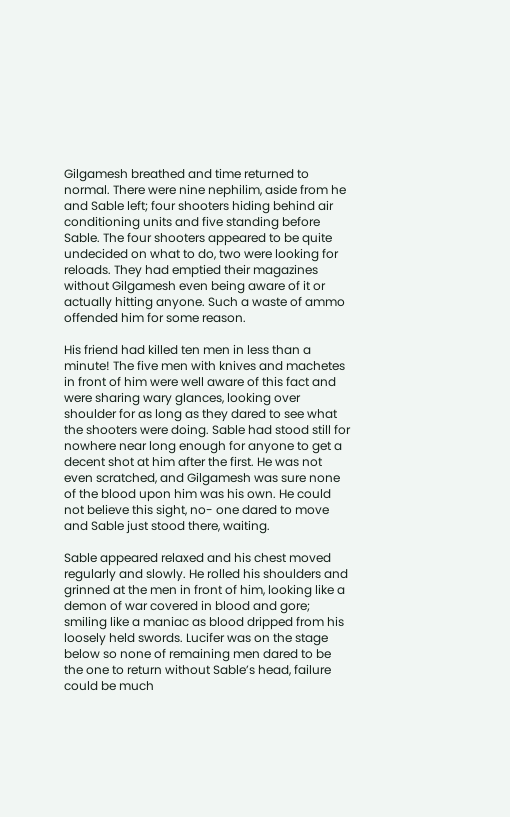Gilgamesh breathed and time returned to normal. There were nine nephilim, aside from he and Sable left; four shooters hiding behind air conditioning units and five standing before Sable. The four shooters appeared to be quite undecided on what to do, two were looking for reloads. They had emptied their magazines without Gilgamesh even being aware of it or actually hitting anyone. Such a waste of ammo offended him for some reason.

His friend had killed ten men in less than a minute! The five men with knives and machetes in front of him were well aware of this fact and were sharing wary glances, looking over shoulder for as long as they dared to see what the shooters were doing. Sable had stood still for nowhere near long enough for anyone to get a decent shot at him after the first. He was not even scratched, and Gilgamesh was sure none of the blood upon him was his own. He could not believe this sight, no- one dared to move and Sable just stood there, waiting.

Sable appeared relaxed and his chest moved regularly and slowly. He rolled his shoulders and grinned at the men in front of him, looking like a demon of war covered in blood and gore; smiling like a maniac as blood dripped from his loosely held swords. Lucifer was on the stage below so none of remaining men dared to be the one to return without Sable’s head, failure could be much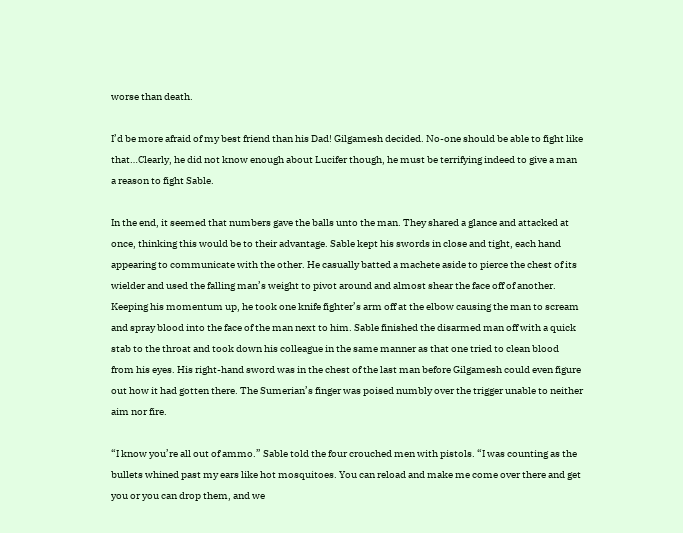worse than death.

I’d be more afraid of my best friend than his Dad! Gilgamesh decided. No-one should be able to fight like that…Clearly, he did not know enough about Lucifer though, he must be terrifying indeed to give a man a reason to fight Sable.

In the end, it seemed that numbers gave the balls unto the man. They shared a glance and attacked at once, thinking this would be to their advantage. Sable kept his swords in close and tight, each hand appearing to communicate with the other. He casually batted a machete aside to pierce the chest of its wielder and used the falling man’s weight to pivot around and almost shear the face off of another. Keeping his momentum up, he took one knife fighter’s arm off at the elbow causing the man to scream and spray blood into the face of the man next to him. Sable finished the disarmed man off with a quick stab to the throat and took down his colleague in the same manner as that one tried to clean blood from his eyes. His right-hand sword was in the chest of the last man before Gilgamesh could even figure out how it had gotten there. The Sumerian’s finger was poised numbly over the trigger unable to neither aim nor fire.

“I know you’re all out of ammo.” Sable told the four crouched men with pistols. “I was counting as the bullets whined past my ears like hot mosquitoes. You can reload and make me come over there and get you or you can drop them, and we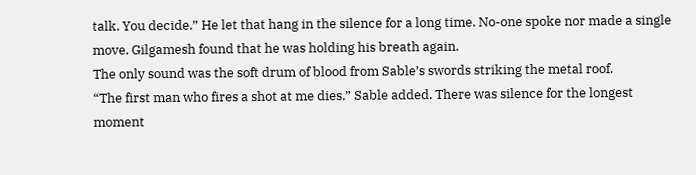talk. You decide.” He let that hang in the silence for a long time. No-one spoke nor made a single move. Gilgamesh found that he was holding his breath again.
The only sound was the soft drum of blood from Sable’s swords striking the metal roof.
“The first man who fires a shot at me dies.” Sable added. There was silence for the longest moment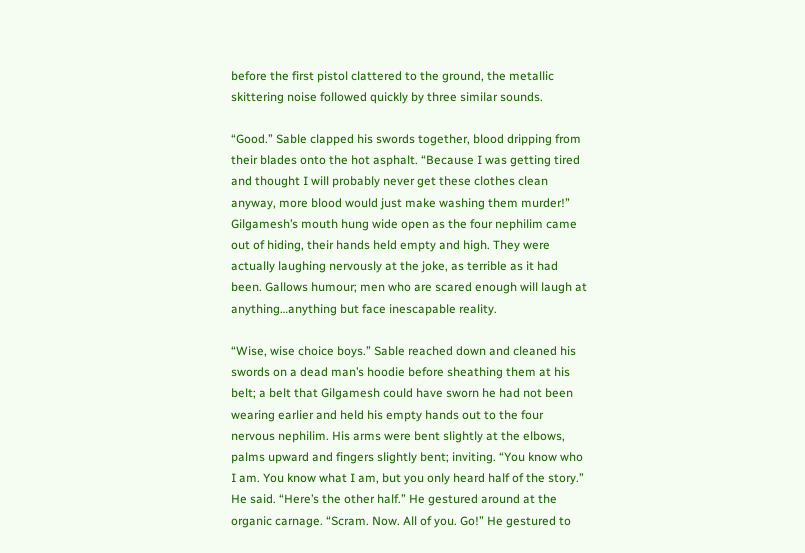before the first pistol clattered to the ground, the metallic skittering noise followed quickly by three similar sounds.

“Good.” Sable clapped his swords together, blood dripping from their blades onto the hot asphalt. “Because I was getting tired and thought I will probably never get these clothes clean anyway, more blood would just make washing them murder!”
Gilgamesh’s mouth hung wide open as the four nephilim came out of hiding, their hands held empty and high. They were actually laughing nervously at the joke, as terrible as it had been. Gallows humour; men who are scared enough will laugh at anything…anything but face inescapable reality.

“Wise, wise choice boys.” Sable reached down and cleaned his swords on a dead man’s hoodie before sheathing them at his belt; a belt that Gilgamesh could have sworn he had not been wearing earlier and held his empty hands out to the four nervous nephilim. His arms were bent slightly at the elbows, palms upward and fingers slightly bent; inviting. “You know who I am. You know what I am, but you only heard half of the story.” He said. “Here’s the other half.” He gestured around at the organic carnage. “Scram. Now. All of you. Go!” He gestured to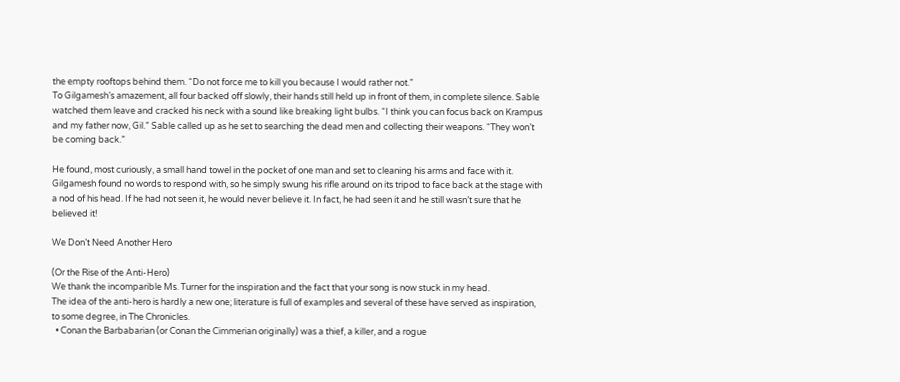the empty rooftops behind them. “Do not force me to kill you because I would rather not.”
To Gilgamesh’s amazement, all four backed off slowly, their hands still held up in front of them, in complete silence. Sable watched them leave and cracked his neck with a sound like breaking light bulbs. “I think you can focus back on Krampus and my father now, Gil.” Sable called up as he set to searching the dead men and collecting their weapons. “They won’t be coming back.”

He found, most curiously, a small hand towel in the pocket of one man and set to cleaning his arms and face with it.
Gilgamesh found no words to respond with, so he simply swung his rifle around on its tripod to face back at the stage with a nod of his head. If he had not seen it, he would never believe it. In fact, he had seen it and he still wasn’t sure that he believed it!

We Don’t Need Another Hero

(Or the Rise of the Anti-Hero)
We thank the incomparible Ms. Turner for the inspiration and the fact that your song is now stuck in my head.
The idea of the anti-hero is hardly a new one; literature is full of examples and several of these have served as inspiration, to some degree, in The Chronicles.
  • Conan the Barbabarian (or Conan the Cimmerian originally) was a thief, a killer, and a rogue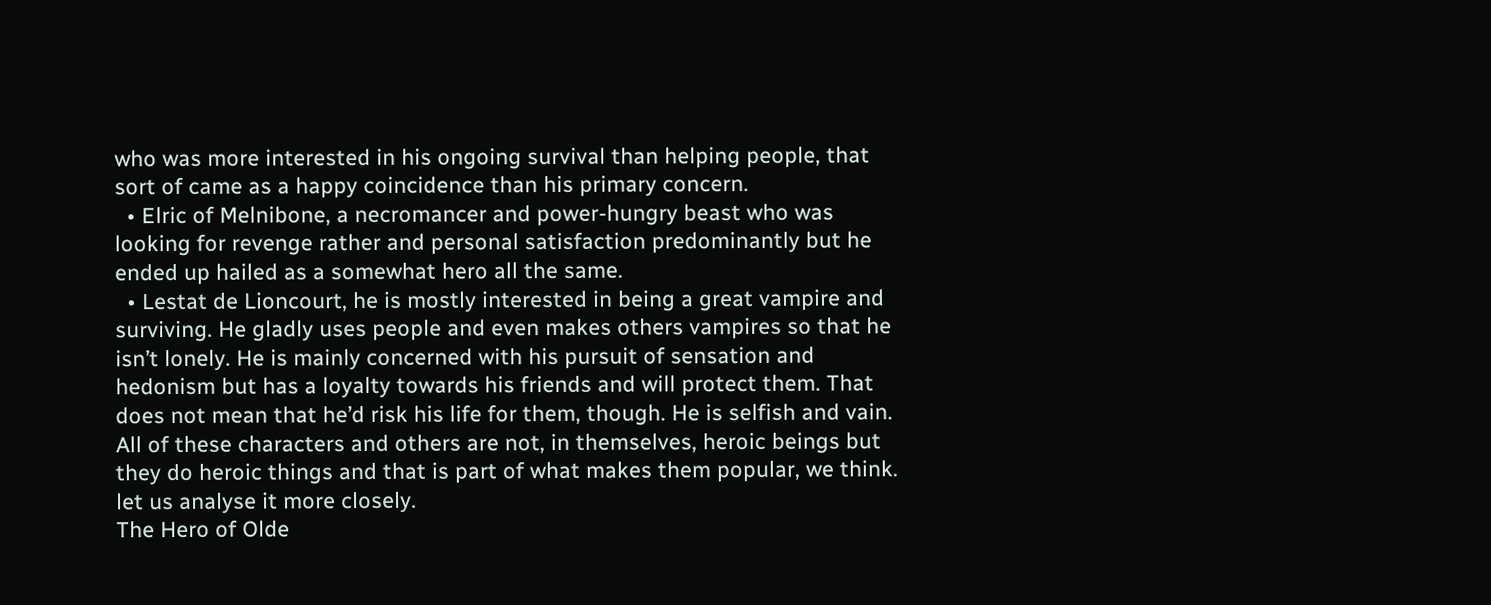who was more interested in his ongoing survival than helping people, that sort of came as a happy coincidence than his primary concern.
  • Elric of Melnibone, a necromancer and power-hungry beast who was looking for revenge rather and personal satisfaction predominantly but he ended up hailed as a somewhat hero all the same.
  • Lestat de Lioncourt, he is mostly interested in being a great vampire and surviving. He gladly uses people and even makes others vampires so that he isn’t lonely. He is mainly concerned with his pursuit of sensation and hedonism but has a loyalty towards his friends and will protect them. That does not mean that he’d risk his life for them, though. He is selfish and vain.
All of these characters and others are not, in themselves, heroic beings but they do heroic things and that is part of what makes them popular, we think. let us analyse it more closely.
The Hero of Olde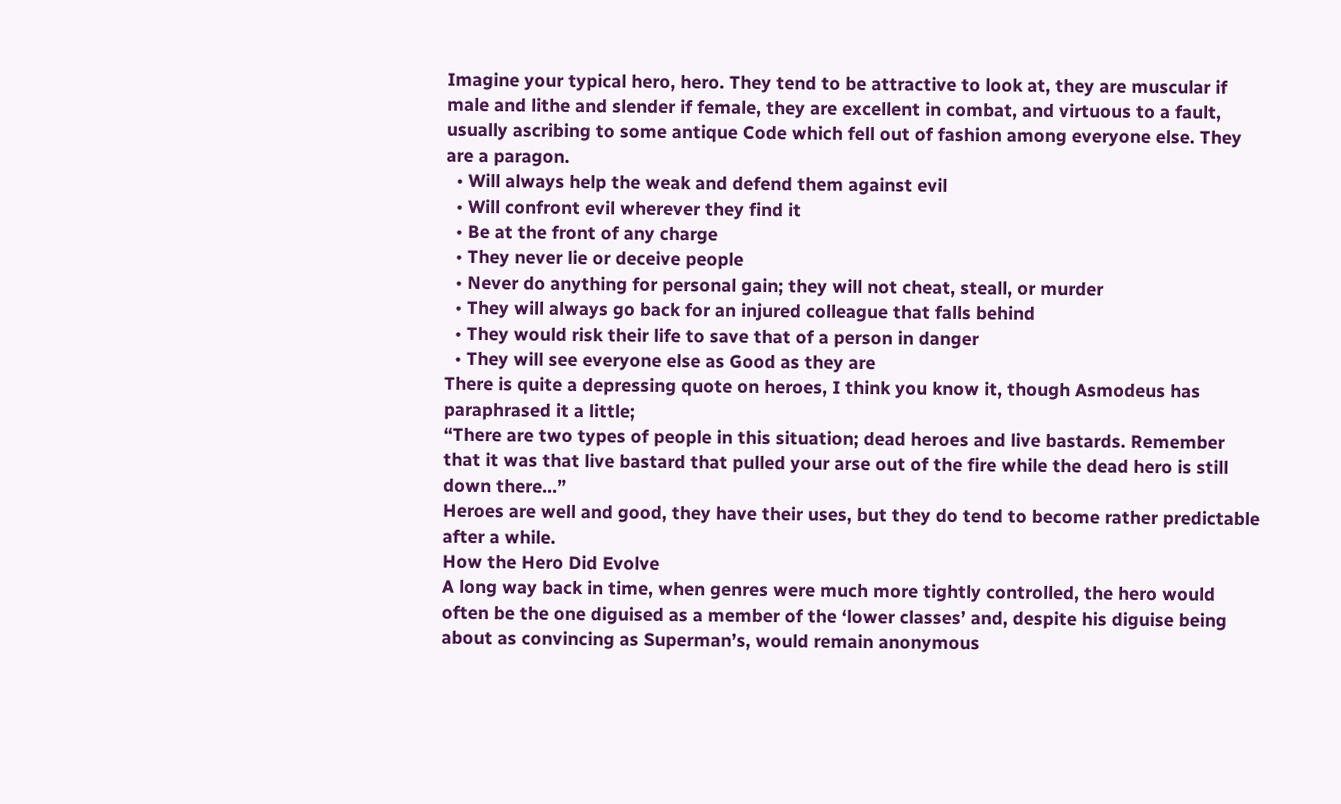Imagine your typical hero, hero. They tend to be attractive to look at, they are muscular if male and lithe and slender if female, they are excellent in combat, and virtuous to a fault, usually ascribing to some antique Code which fell out of fashion among everyone else. They are a paragon.
  • Will always help the weak and defend them against evil
  • Will confront evil wherever they find it
  • Be at the front of any charge
  • They never lie or deceive people
  • Never do anything for personal gain; they will not cheat, steall, or murder
  • They will always go back for an injured colleague that falls behind
  • They would risk their life to save that of a person in danger
  • They will see everyone else as Good as they are
There is quite a depressing quote on heroes, I think you know it, though Asmodeus has paraphrased it a little;
“There are two types of people in this situation; dead heroes and live bastards. Remember that it was that live bastard that pulled your arse out of the fire while the dead hero is still down there…”
Heroes are well and good, they have their uses, but they do tend to become rather predictable after a while.
How the Hero Did Evolve
A long way back in time, when genres were much more tightly controlled, the hero would often be the one diguised as a member of the ‘lower classes’ and, despite his diguise being about as convincing as Superman’s, would remain anonymous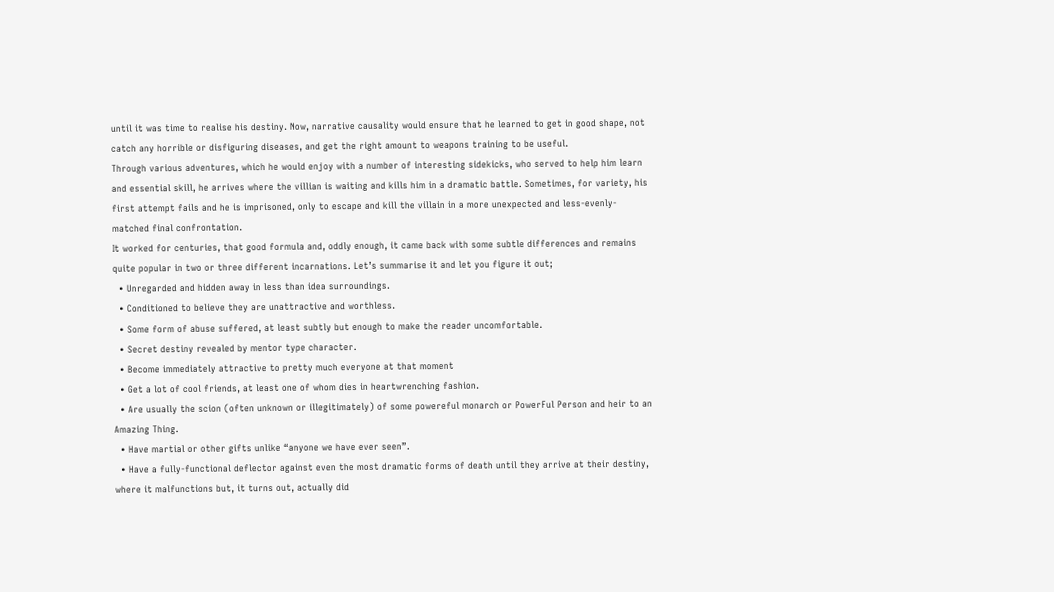until it was time to realise his destiny. Now, narrative causality would ensure that he learned to get in good shape, not catch any horrible or disfiguring diseases, and get the right amount to weapons training to be useful.
Through various adventures, which he would enjoy with a number of interesting sidekicks, who served to help him learn and essential skill, he arrives where the villian is waiting and kills him in a dramatic battle. Sometimes, for variety, his first attempt fails and he is imprisoned, only to escape and kill the villain in a more unexpected and less-evenly-matched final confrontation.
It worked for centuries, that good formula and, oddly enough, it came back with some subtle differences and remains quite popular in two or three different incarnations. Let’s summarise it and let you figure it out;
  • Unregarded and hidden away in less than idea surroundings.
  • Conditioned to believe they are unattractive and worthless.
  • Some form of abuse suffered, at least subtly but enough to make the reader uncomfortable.
  • Secret destiny revealed by mentor type character.
  • Become immediately attractive to pretty much everyone at that moment
  • Get a lot of cool friends, at least one of whom dies in heartwrenching fashion.
  • Are usually the scion (often unknown or illegitimately) of some powereful monarch or PowerFul Person and heir to an Amazing Thing.
  • Have martial or other gifts unlike “anyone we have ever seen”.
  • Have a fully-functional deflector against even the most dramatic forms of death until they arrive at their destiny, where it malfunctions but, it turns out, actually did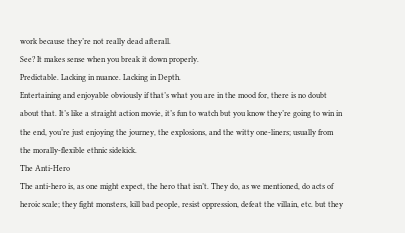work because they’re not really dead afterall.
See? It makes sense when you break it down properly.
Predictable. Lacking in nuance. Lacking in Depth.
Entertaining and enjoyable obviously if that’s what you are in the mood for, there is no doubt about that. It’s like a straight action movie, it’s fun to watch but you know they’re going to win in the end, you’re just enjoying the journey, the explosions, and the witty one-liners; usually from the morally-flexible ethnic sidekick.
The Anti-Hero
The anti-hero is, as one might expect, the hero that isn’t. They do, as we mentioned, do acts of heroic scale; they fight monsters, kill bad people, resist oppression, defeat the villain, etc. but they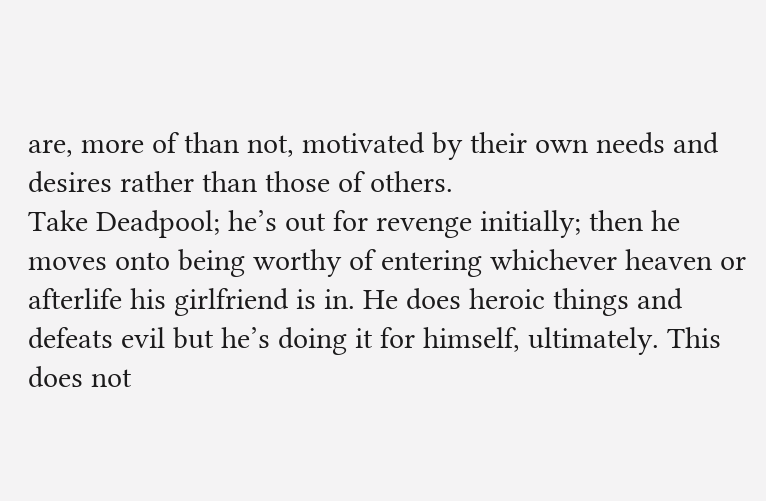are, more of than not, motivated by their own needs and desires rather than those of others.
Take Deadpool; he’s out for revenge initially; then he moves onto being worthy of entering whichever heaven or afterlife his girlfriend is in. He does heroic things and defeats evil but he’s doing it for himself, ultimately. This does not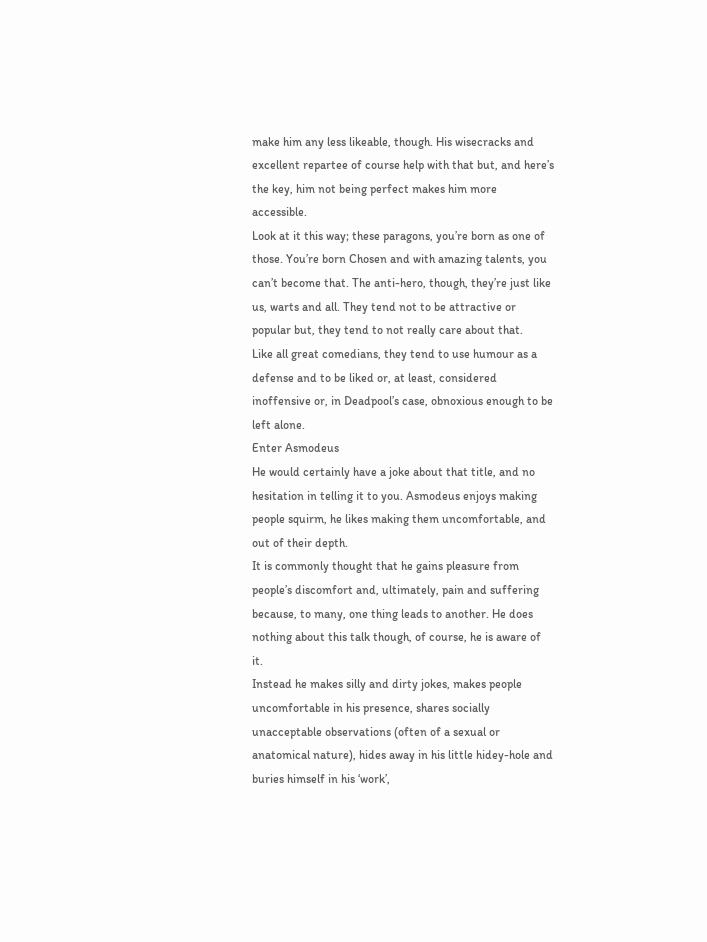make him any less likeable, though. His wisecracks and excellent repartee of course help with that but, and here’s the key, him not being perfect makes him more accessible.
Look at it this way; these paragons, you’re born as one of those. You’re born Chosen and with amazing talents, you can’t become that. The anti-hero, though, they’re just like us, warts and all. They tend not to be attractive or popular but, they tend to not really care about that.
Like all great comedians, they tend to use humour as a defense and to be liked or, at least, considered inoffensive or, in Deadpool’s case, obnoxious enough to be left alone.
Enter Asmodeus
He would certainly have a joke about that title, and no hesitation in telling it to you. Asmodeus enjoys making people squirm, he likes making them uncomfortable, and out of their depth.
It is commonly thought that he gains pleasure from people’s discomfort and, ultimately, pain and suffering because, to many, one thing leads to another. He does nothing about this talk though, of course, he is aware of it.
Instead he makes silly and dirty jokes, makes people uncomfortable in his presence, shares socially unacceptable observations (often of a sexual or anatomical nature), hides away in his little hidey-hole and buries himself in his ‘work’,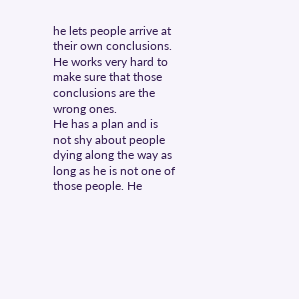he lets people arrive at their own conclusions. He works very hard to make sure that those conclusions are the wrong ones.
He has a plan and is not shy about people dying along the way as long as he is not one of those people. He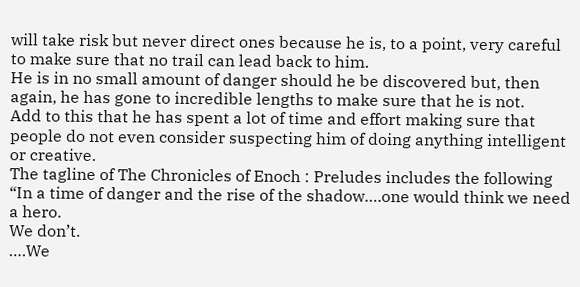will take risk but never direct ones because he is, to a point, very careful to make sure that no trail can lead back to him.
He is in no small amount of danger should he be discovered but, then again, he has gone to incredible lengths to make sure that he is not.
Add to this that he has spent a lot of time and effort making sure that people do not even consider suspecting him of doing anything intelligent or creative.
The tagline of The Chronicles of Enoch : Preludes includes the following
“In a time of danger and the rise of the shadow….one would think we need a hero.
We don’t.
….We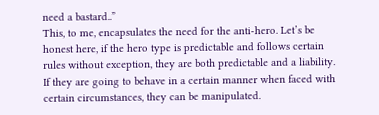need a bastard..”
This, to me, encapsulates the need for the anti-hero. Let’s be honest here, if the hero type is predictable and follows certain rules without exception, they are both predictable and a liability. If they are going to behave in a certain manner when faced with certain circumstances, they can be manipulated.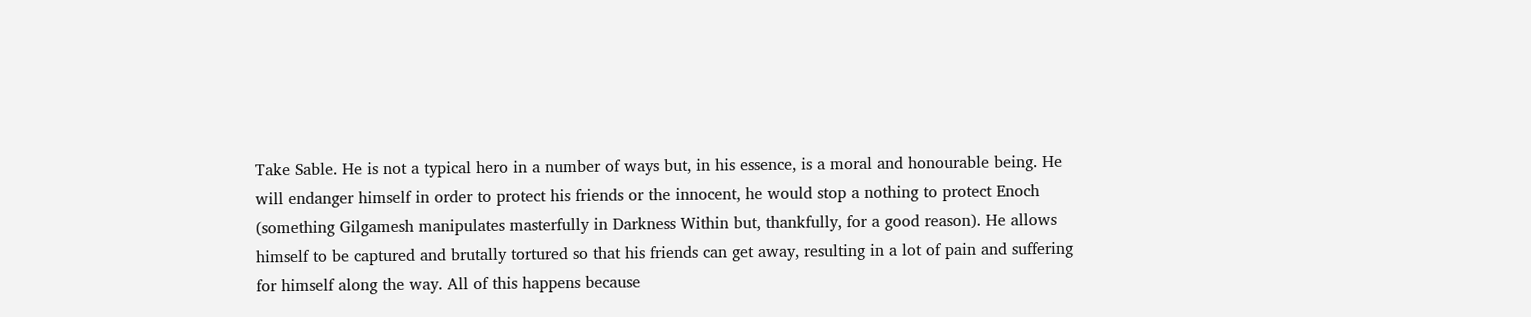Take Sable. He is not a typical hero in a number of ways but, in his essence, is a moral and honourable being. He will endanger himself in order to protect his friends or the innocent, he would stop a nothing to protect Enoch (something Gilgamesh manipulates masterfully in Darkness Within but, thankfully, for a good reason). He allows himself to be captured and brutally tortured so that his friends can get away, resulting in a lot of pain and suffering for himself along the way. All of this happens because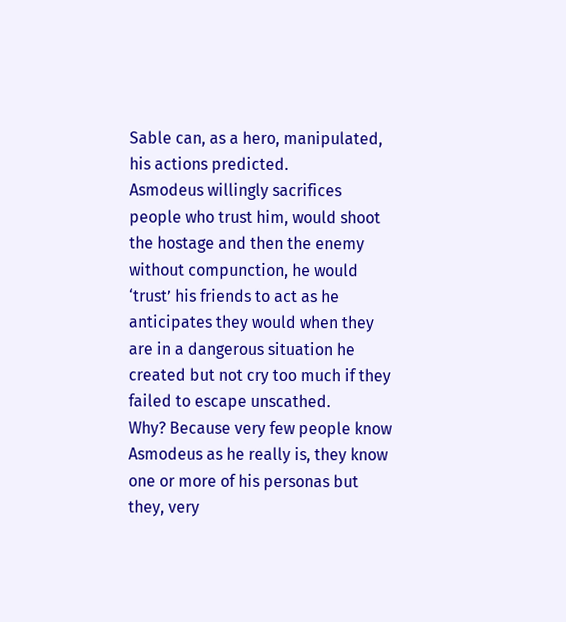Sable can, as a hero, manipulated, his actions predicted.
Asmodeus willingly sacrifices people who trust him, would shoot the hostage and then the enemy without compunction, he would ‘trust’ his friends to act as he anticipates they would when they are in a dangerous situation he created but not cry too much if they failed to escape unscathed.
Why? Because very few people know Asmodeus as he really is, they know one or more of his personas but they, very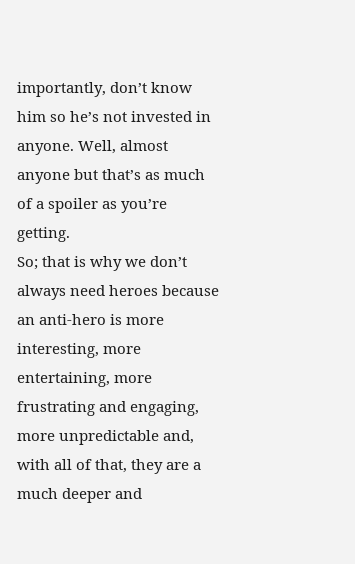importantly, don’t know him so he’s not invested in anyone. Well, almost anyone but that’s as much of a spoiler as you’re getting.
So; that is why we don’t always need heroes because an anti-hero is more interesting, more entertaining, more frustrating and engaging, more unpredictable and, with all of that, they are a much deeper and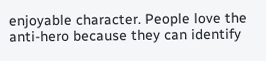enjoyable character. People love the anti-hero because they can identify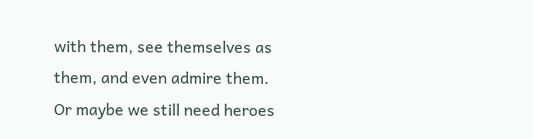with them, see themselves as them, and even admire them.
Or maybe we still need heroes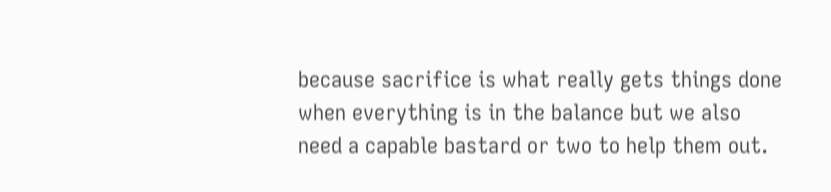because sacrifice is what really gets things done when everything is in the balance but we also need a capable bastard or two to help them out.